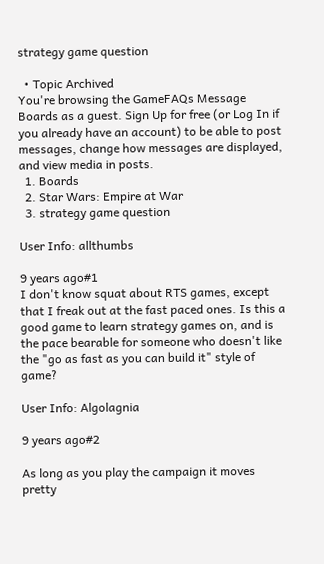strategy game question

  • Topic Archived
You're browsing the GameFAQs Message Boards as a guest. Sign Up for free (or Log In if you already have an account) to be able to post messages, change how messages are displayed, and view media in posts.
  1. Boards
  2. Star Wars: Empire at War
  3. strategy game question

User Info: allthumbs

9 years ago#1
I don't know squat about RTS games, except that I freak out at the fast paced ones. Is this a good game to learn strategy games on, and is the pace bearable for someone who doesn't like the "go as fast as you can build it" style of game?

User Info: Algolagnia

9 years ago#2

As long as you play the campaign it moves pretty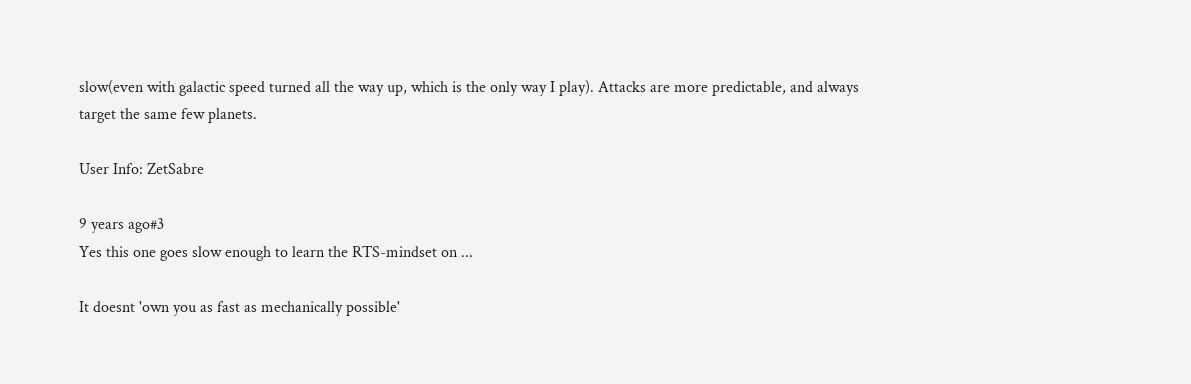slow(even with galactic speed turned all the way up, which is the only way I play). Attacks are more predictable, and always target the same few planets.

User Info: ZetSabre

9 years ago#3
Yes this one goes slow enough to learn the RTS-mindset on ...

It doesnt 'own you as fast as mechanically possible'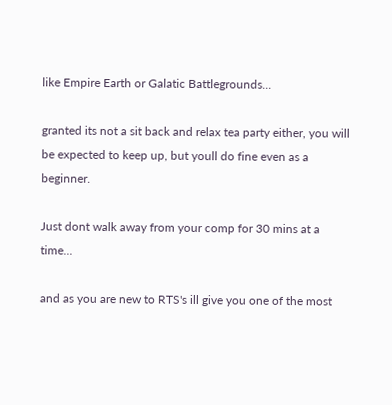like Empire Earth or Galatic Battlegrounds...

granted its not a sit back and relax tea party either, you will be expected to keep up, but youll do fine even as a beginner.

Just dont walk away from your comp for 30 mins at a time...

and as you are new to RTS's ill give you one of the most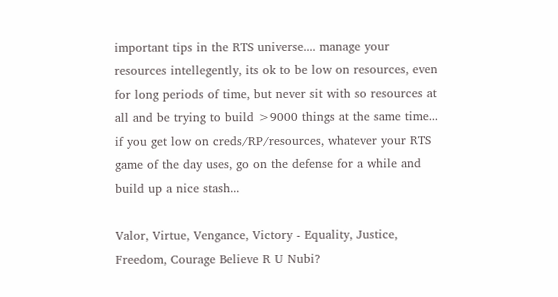important tips in the RTS universe.... manage your resources intellegently, its ok to be low on resources, even for long periods of time, but never sit with so resources at all and be trying to build >9000 things at the same time... if you get low on creds/RP/resources, whatever your RTS game of the day uses, go on the defense for a while and build up a nice stash...

Valor, Virtue, Vengance, Victory - Equality, Justice, Freedom, Courage Believe R U Nubi?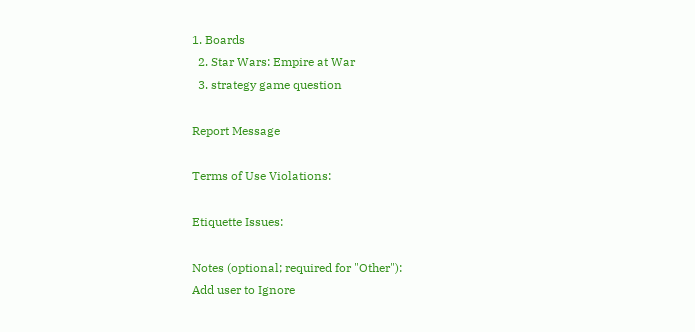1. Boards
  2. Star Wars: Empire at War
  3. strategy game question

Report Message

Terms of Use Violations:

Etiquette Issues:

Notes (optional; required for "Other"):
Add user to Ignore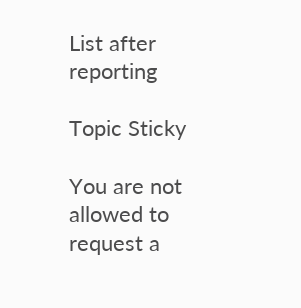List after reporting

Topic Sticky

You are not allowed to request a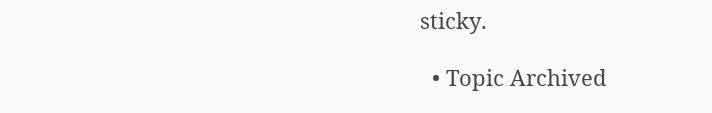sticky.

  • Topic Archived